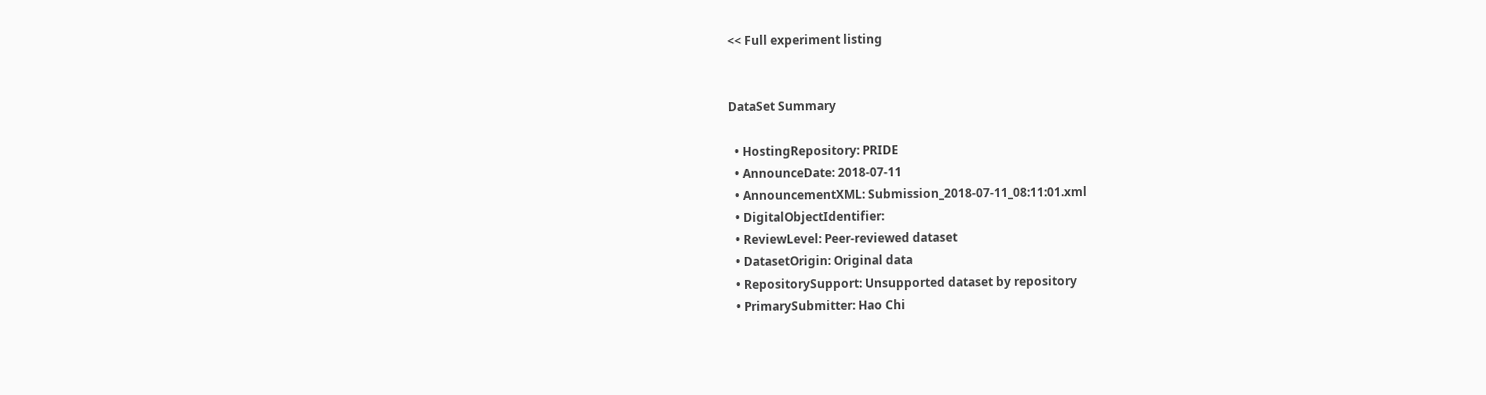<< Full experiment listing


DataSet Summary

  • HostingRepository: PRIDE
  • AnnounceDate: 2018-07-11
  • AnnouncementXML: Submission_2018-07-11_08:11:01.xml
  • DigitalObjectIdentifier:
  • ReviewLevel: Peer-reviewed dataset
  • DatasetOrigin: Original data
  • RepositorySupport: Unsupported dataset by repository
  • PrimarySubmitter: Hao Chi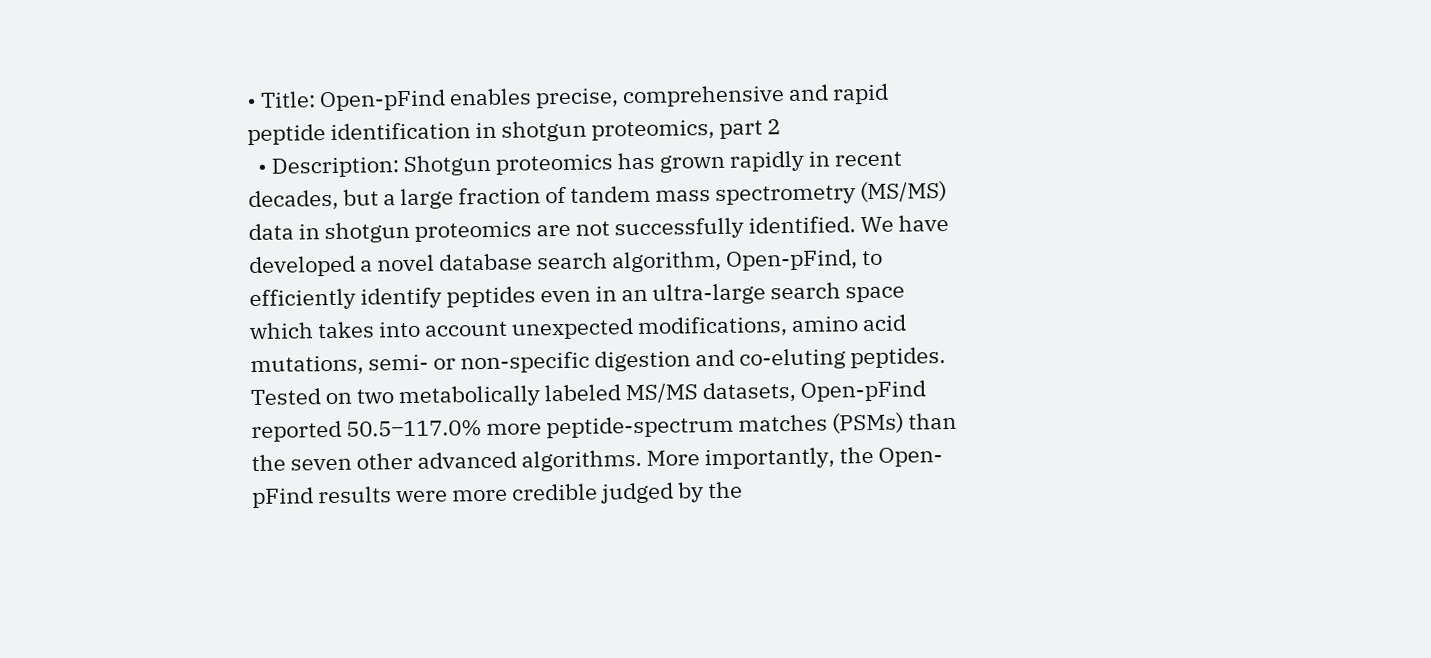• Title: Open-pFind enables precise, comprehensive and rapid peptide identification in shotgun proteomics, part 2
  • Description: Shotgun proteomics has grown rapidly in recent decades, but a large fraction of tandem mass spectrometry (MS/MS) data in shotgun proteomics are not successfully identified. We have developed a novel database search algorithm, Open-pFind, to efficiently identify peptides even in an ultra-large search space which takes into account unexpected modifications, amino acid mutations, semi- or non-specific digestion and co-eluting peptides. Tested on two metabolically labeled MS/MS datasets, Open-pFind reported 50.5‒117.0% more peptide-spectrum matches (PSMs) than the seven other advanced algorithms. More importantly, the Open-pFind results were more credible judged by the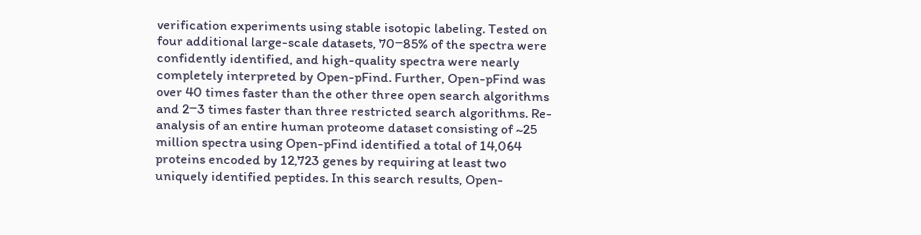verification experiments using stable isotopic labeling. Tested on four additional large-scale datasets, 70‒85% of the spectra were confidently identified, and high-quality spectra were nearly completely interpreted by Open-pFind. Further, Open-pFind was over 40 times faster than the other three open search algorithms and 2‒3 times faster than three restricted search algorithms. Re-analysis of an entire human proteome dataset consisting of ~25 million spectra using Open-pFind identified a total of 14,064 proteins encoded by 12,723 genes by requiring at least two uniquely identified peptides. In this search results, Open-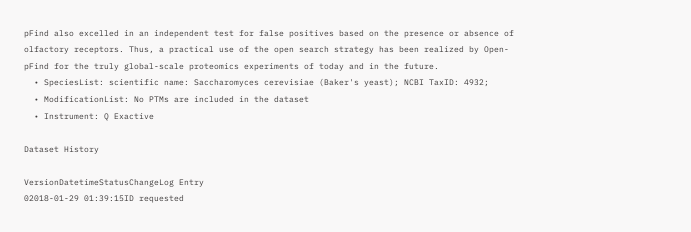pFind also excelled in an independent test for false positives based on the presence or absence of olfactory receptors. Thus, a practical use of the open search strategy has been realized by Open-pFind for the truly global-scale proteomics experiments of today and in the future.
  • SpeciesList: scientific name: Saccharomyces cerevisiae (Baker's yeast); NCBI TaxID: 4932;
  • ModificationList: No PTMs are included in the dataset
  • Instrument: Q Exactive

Dataset History

VersionDatetimeStatusChangeLog Entry
02018-01-29 01:39:15ID requested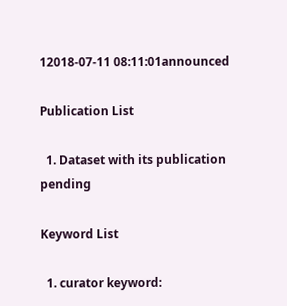12018-07-11 08:11:01announced

Publication List

  1. Dataset with its publication pending

Keyword List

  1. curator keyword: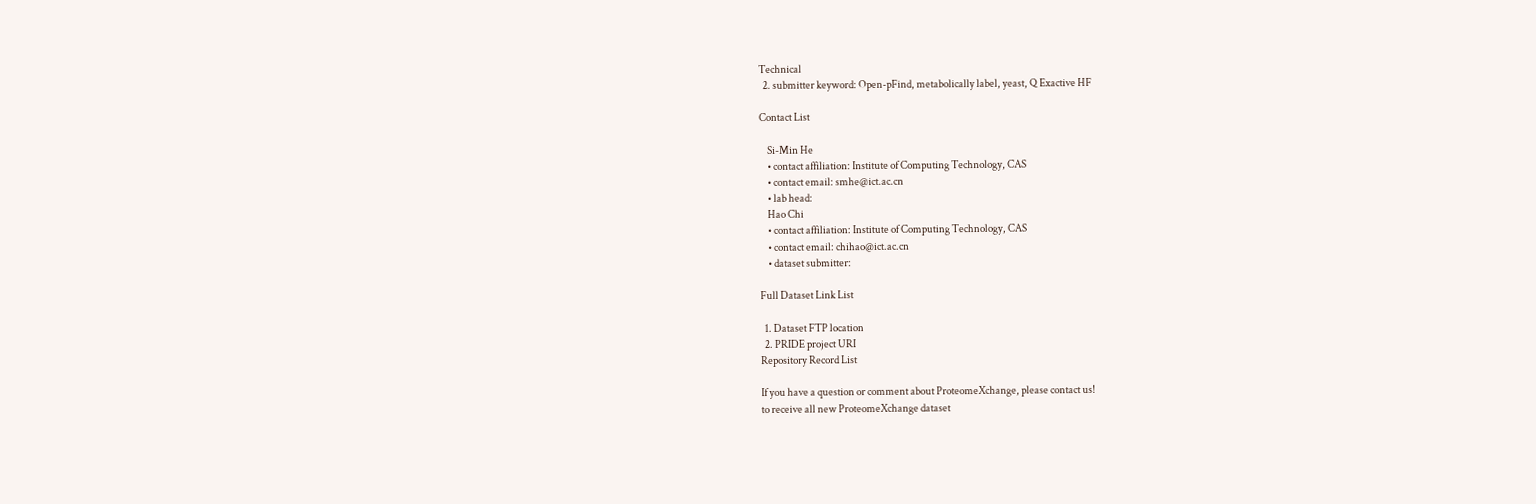Technical
  2. submitter keyword: Open-pFind, metabolically label, yeast, Q Exactive HF

Contact List

    Si-Min He
    • contact affiliation: Institute of Computing Technology, CAS
    • contact email: smhe@ict.ac.cn
    • lab head:
    Hao Chi
    • contact affiliation: Institute of Computing Technology, CAS
    • contact email: chihao@ict.ac.cn
    • dataset submitter:

Full Dataset Link List

  1. Dataset FTP location
  2. PRIDE project URI
Repository Record List

If you have a question or comment about ProteomeXchange, please contact us!
to receive all new ProteomeXchange dataset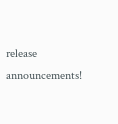release announcements!